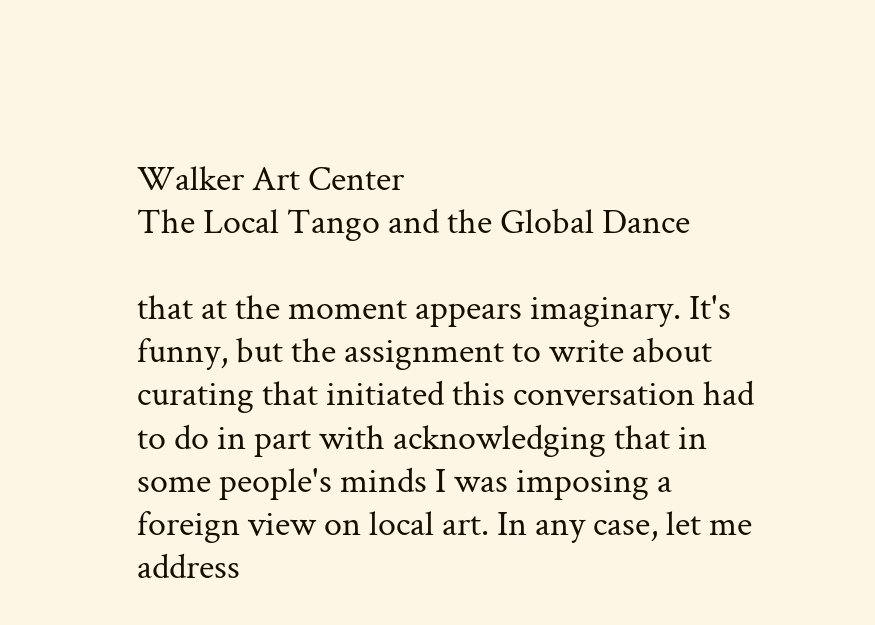Walker Art Center
The Local Tango and the Global Dance

that at the moment appears imaginary. It's funny, but the assignment to write about curating that initiated this conversation had to do in part with acknowledging that in some people's minds I was imposing a foreign view on local art. In any case, let me address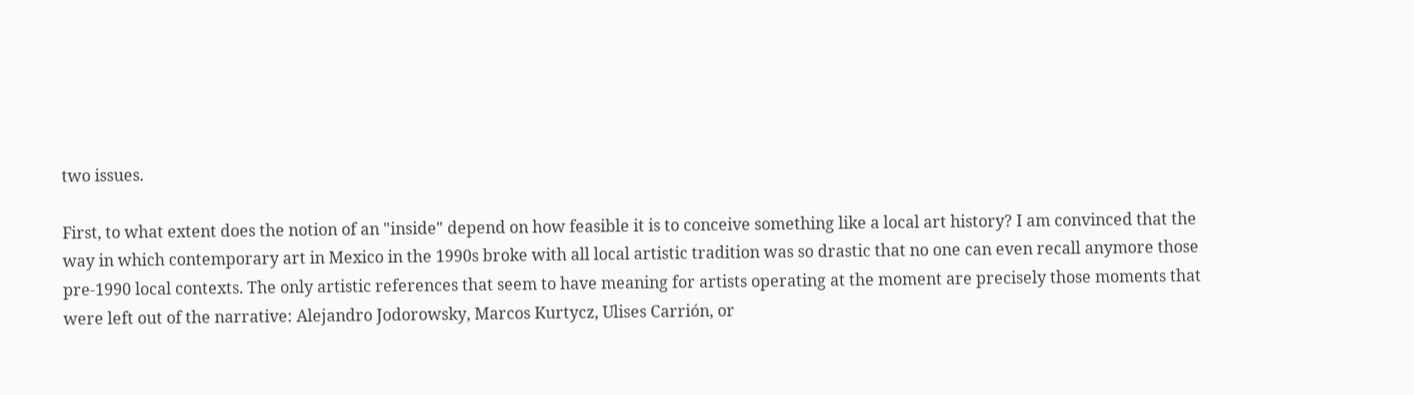two issues.

First, to what extent does the notion of an "inside" depend on how feasible it is to conceive something like a local art history? I am convinced that the way in which contemporary art in Mexico in the 1990s broke with all local artistic tradition was so drastic that no one can even recall anymore those pre-1990 local contexts. The only artistic references that seem to have meaning for artists operating at the moment are precisely those moments that were left out of the narrative: Alejandro Jodorowsky, Marcos Kurtycz, Ulises Carrión, or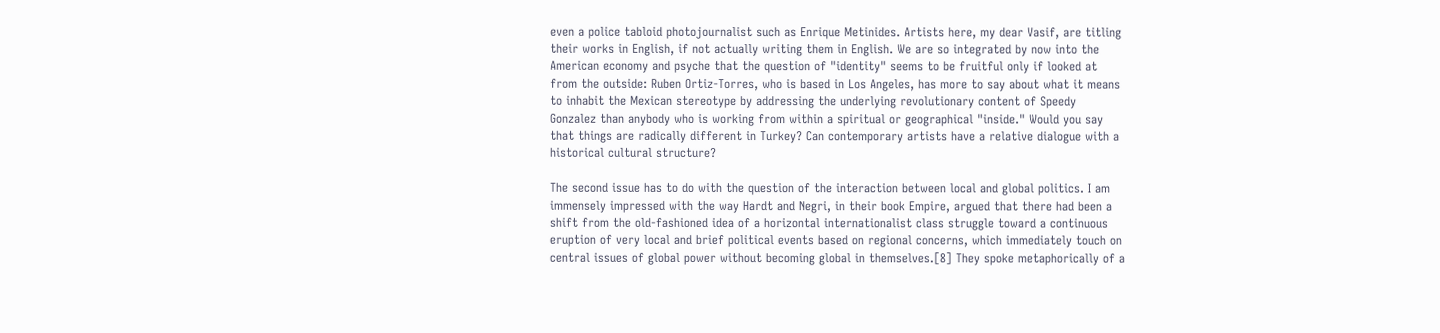even a police tabloid photojournalist such as Enrique Metinides. Artists here, my dear Vasif, are titling their works in English, if not actually writing them in English. We are so integrated by now into the American economy and psyche that the question of "identity" seems to be fruitful only if looked at from the outside: Ruben Ortiz-Torres, who is based in Los Angeles, has more to say about what it means to inhabit the Mexican stereotype by addressing the underlying revolutionary content of Speedy Gonzalez than anybody who is working from within a spiritual or geographical "inside." Would you say that things are radically different in Turkey? Can contemporary artists have a relative dialogue with a historical cultural structure?

The second issue has to do with the question of the interaction between local and global politics. I am immensely impressed with the way Hardt and Negri, in their book Empire, argued that there had been a shift from the old-fashioned idea of a horizontal internationalist class struggle toward a continuous eruption of very local and brief political events based on regional concerns, which immediately touch on central issues of global power without becoming global in themselves.[8] They spoke metaphorically of a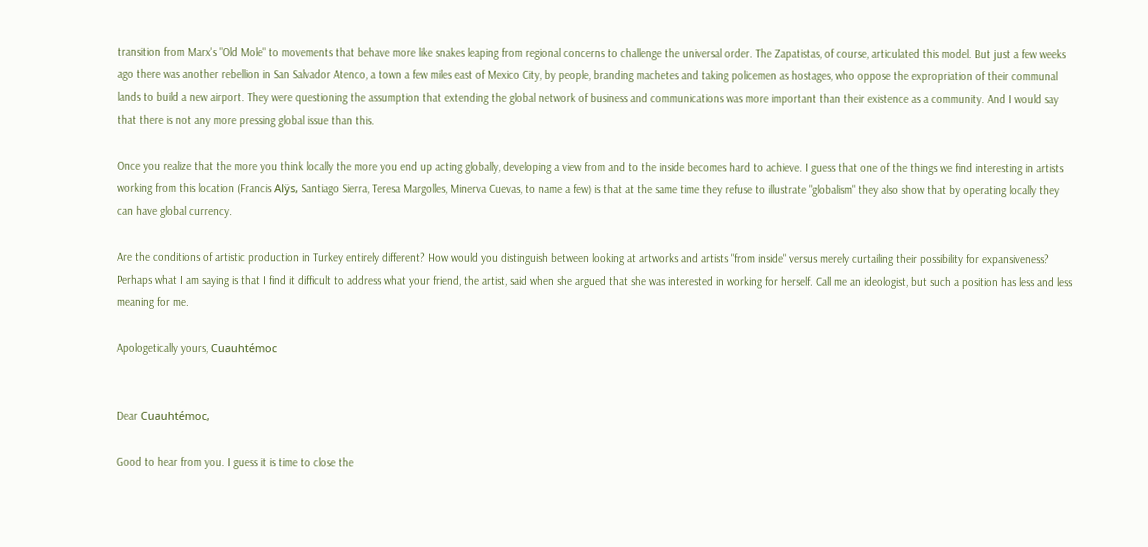transition from Marx's "Old Mole" to movements that behave more like snakes leaping from regional concerns to challenge the universal order. The Zapatistas, of course, articulated this model. But just a few weeks ago there was another rebellion in San Salvador Atenco, a town a few miles east of Mexico City, by people, branding machetes and taking policemen as hostages, who oppose the expropriation of their communal lands to build a new airport. They were questioning the assumption that extending the global network of business and communications was more important than their existence as a community. And I would say that there is not any more pressing global issue than this.

Once you realize that the more you think locally the more you end up acting globally, developing a view from and to the inside becomes hard to achieve. I guess that one of the things we find interesting in artists working from this location (Francis Alÿs, Santiago Sierra, Teresa Margolles, Minerva Cuevas, to name a few) is that at the same time they refuse to illustrate "globalism" they also show that by operating locally they can have global currency.

Are the conditions of artistic production in Turkey entirely different? How would you distinguish between looking at artworks and artists "from inside" versus merely curtailing their possibility for expansiveness? Perhaps what I am saying is that I find it difficult to address what your friend, the artist, said when she argued that she was interested in working for herself. Call me an ideologist, but such a position has less and less meaning for me.

Apologetically yours, Cuauhtémoc


Dear Cuauhtémoc,

Good to hear from you. I guess it is time to close the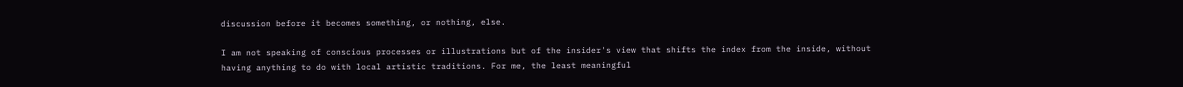discussion before it becomes something, or nothing, else.

I am not speaking of conscious processes or illustrations but of the insider's view that shifts the index from the inside, without having anything to do with local artistic traditions. For me, the least meaningful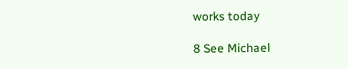works today

8 See Michael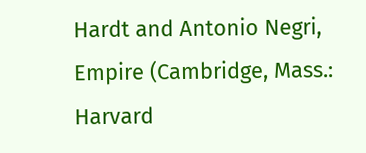Hardt and Antonio Negri, Empire (Cambridge, Mass.: Harvard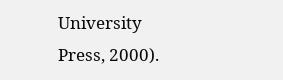University Press, 2000).